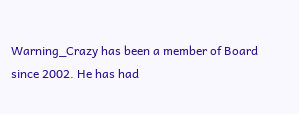Warning_Crazy has been a member of Board since 2002. He has had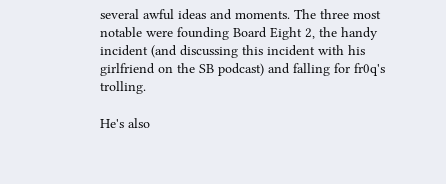several awful ideas and moments. The three most notable were founding Board Eight 2, the handy incident (and discussing this incident with his girlfriend on the SB podcast) and falling for fr0q's trolling.

He's also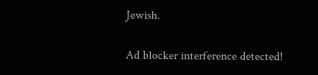Jewish.

Ad blocker interference detected!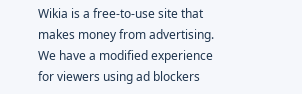Wikia is a free-to-use site that makes money from advertising. We have a modified experience for viewers using ad blockers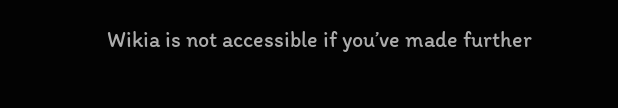Wikia is not accessible if you’ve made further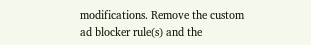modifications. Remove the custom ad blocker rule(s) and the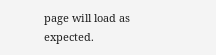page will load as expected.